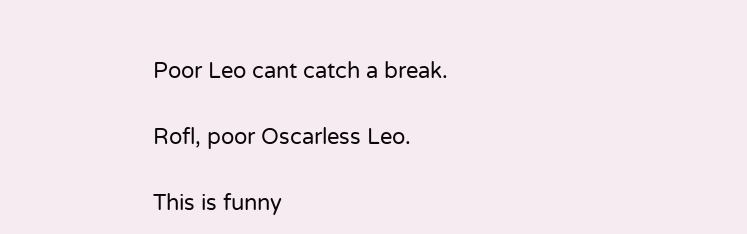Poor Leo cant catch a break.

Rofl, poor Oscarless Leo.

This is funny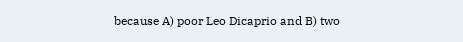because A) poor Leo Dicaprio and B) two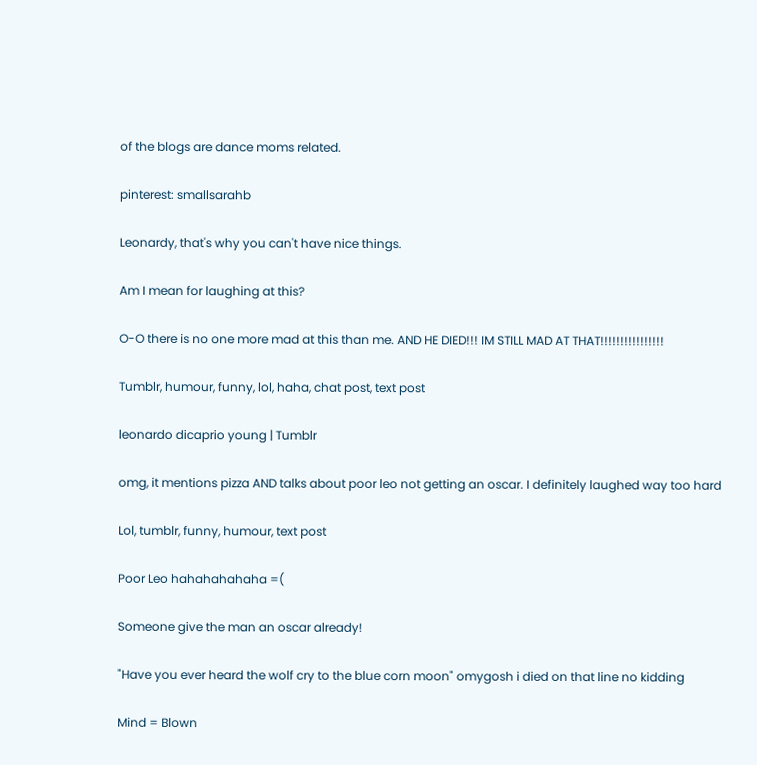of the blogs are dance moms related.

pinterest: smallsarahb

Leonardy, that's why you can't have nice things.

Am I mean for laughing at this?

O-O there is no one more mad at this than me. AND HE DIED!!! IM STILL MAD AT THAT!!!!!!!!!!!!!!!!

Tumblr, humour, funny, lol, haha, chat post, text post

leonardo dicaprio young | Tumblr

omg, it mentions pizza AND talks about poor leo not getting an oscar. I definitely laughed way too hard

Lol, tumblr, funny, humour, text post

Poor Leo hahahahahaha =(

Someone give the man an oscar already!

"Have you ever heard the wolf cry to the blue corn moon" omygosh i died on that line no kidding

Mind = Blown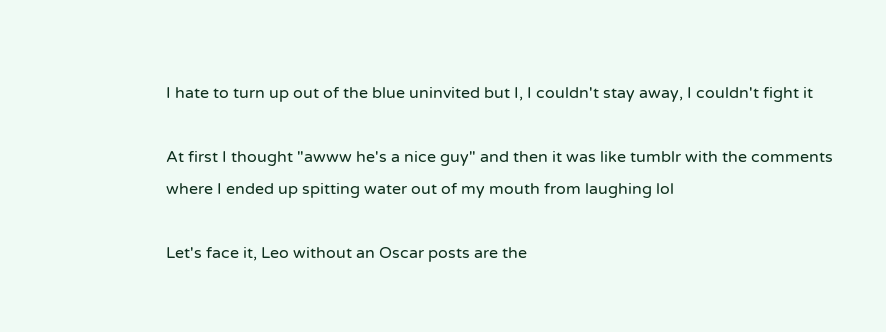I hate to turn up out of the blue uninvited but I, I couldn't stay away, I couldn't fight it

At first I thought "awww he's a nice guy" and then it was like tumblr with the comments where I ended up spitting water out of my mouth from laughing lol

Let's face it, Leo without an Oscar posts are the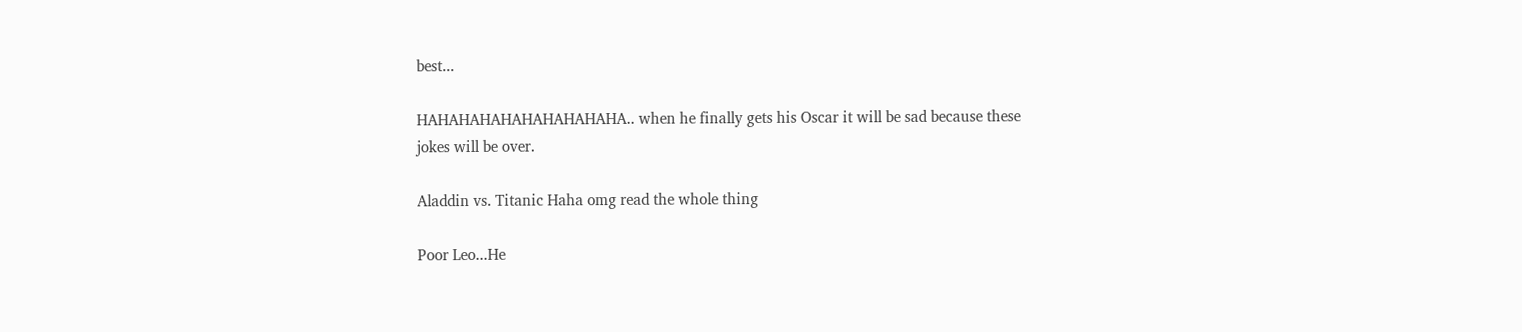best...

HAHAHAHAHAHAHAHAHAHA.. when he finally gets his Oscar it will be sad because these jokes will be over.

Aladdin vs. Titanic Haha omg read the whole thing

Poor Leo...He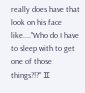really does have that look on his face like...."Who do I have to sleep with to get one of those things?!?" ♊